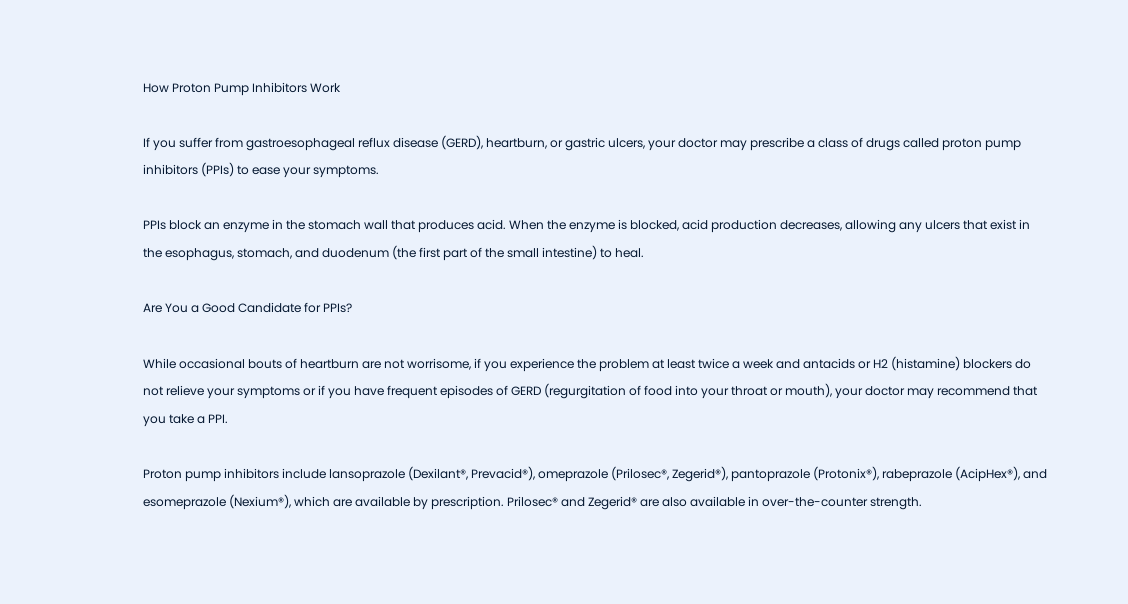How Proton Pump Inhibitors Work

If you suffer from gastroesophageal reflux disease (GERD), heartburn, or gastric ulcers, your doctor may prescribe a class of drugs called proton pump inhibitors (PPIs) to ease your symptoms.

PPIs block an enzyme in the stomach wall that produces acid. When the enzyme is blocked, acid production decreases, allowing any ulcers that exist in the esophagus, stomach, and duodenum (the first part of the small intestine) to heal.

Are You a Good Candidate for PPIs?

While occasional bouts of heartburn are not worrisome, if you experience the problem at least twice a week and antacids or H2 (histamine) blockers do not relieve your symptoms or if you have frequent episodes of GERD (regurgitation of food into your throat or mouth), your doctor may recommend that you take a PPI.

Proton pump inhibitors include lansoprazole (Dexilant®, Prevacid®), omeprazole (Prilosec®, Zegerid®), pantoprazole (Protonix®), rabeprazole (AcipHex®), and esomeprazole (Nexium®), which are available by prescription. Prilosec® and Zegerid® are also available in over-the-counter strength.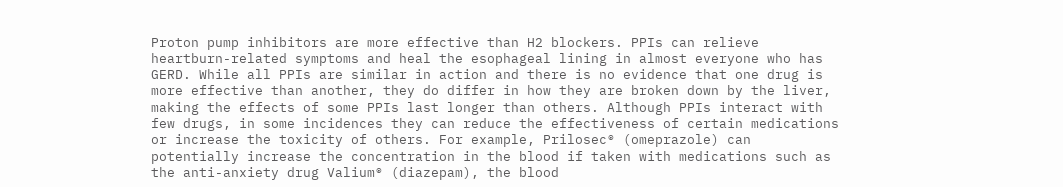Proton pump inhibitors are more effective than H2 blockers. PPIs can relieve heartburn-related symptoms and heal the esophageal lining in almost everyone who has GERD. While all PPIs are similar in action and there is no evidence that one drug is more effective than another, they do differ in how they are broken down by the liver, making the effects of some PPIs last longer than others. Although PPIs interact with few drugs, in some incidences they can reduce the effectiveness of certain medications or increase the toxicity of others. For example, Prilosec® (omeprazole) can potentially increase the concentration in the blood if taken with medications such as the anti-anxiety drug Valium® (diazepam), the blood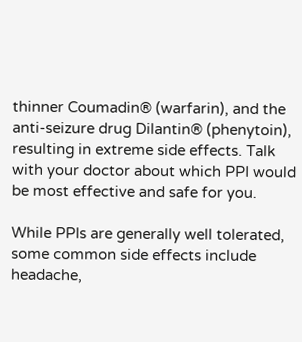thinner Coumadin® (warfarin), and the anti-seizure drug Dilantin® (phenytoin), resulting in extreme side effects. Talk with your doctor about which PPI would be most effective and safe for you.

While PPIs are generally well tolerated, some common side effects include headache,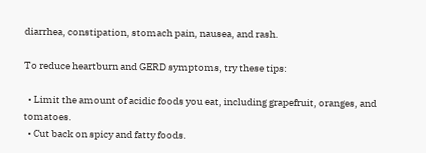diarrhea, constipation, stomach pain, nausea, and rash.

To reduce heartburn and GERD symptoms, try these tips:

  • Limit the amount of acidic foods you eat, including grapefruit, oranges, and tomatoes.
  • Cut back on spicy and fatty foods.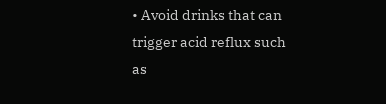• Avoid drinks that can trigger acid reflux such as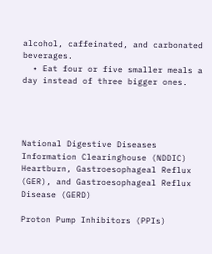alcohol, caffeinated, and carbonated beverages.
  • Eat four or five smaller meals a day instead of three bigger ones.




National Digestive Diseases Information Clearinghouse (NDDIC)
Heartburn, Gastroesophageal Reflux (GER), and Gastroesophageal Reflux Disease (GERD)

Proton Pump Inhibitors (PPIs)